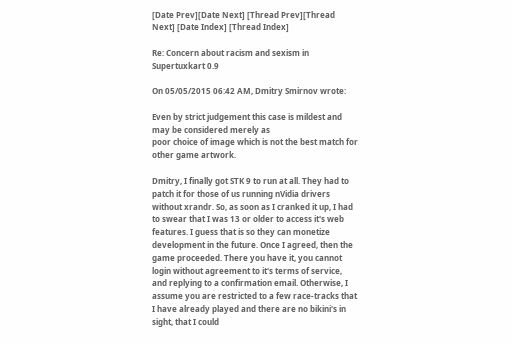[Date Prev][Date Next] [Thread Prev][Thread Next] [Date Index] [Thread Index]

Re: Concern about racism and sexism in Supertuxkart 0.9

On 05/05/2015 06:42 AM, Dmitry Smirnov wrote:

Even by strict judgement this case is mildest and may be considered merely as
poor choice of image which is not the best match for other game artwork.

Dmitry, I finally got STK 9 to run at all. They had to patch it for those of us running nVidia drivers without xrandr. So, as soon as I cranked it up, I had to swear that I was 13 or older to access it's web features. I guess that is so they can monetize development in the future. Once I agreed, then the game proceeded. There you have it, you cannot login without agreement to it's terms of service, and replying to a confirmation email. Otherwise, I assume you are restricted to a few race-tracks that I have already played and there are no bikini's in sight, that I could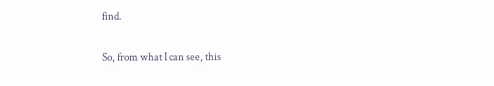find.

So, from what I can see, this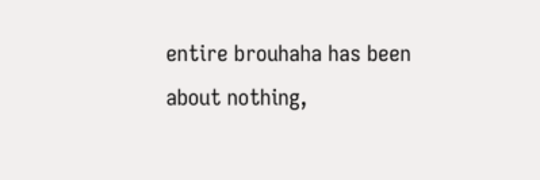entire brouhaha has been about nothing,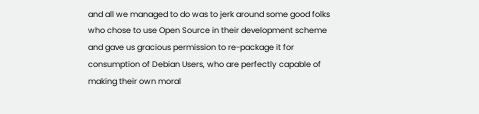and all we managed to do was to jerk around some good folks who chose to use Open Source in their development scheme and gave us gracious permission to re-package it for consumption of Debian Users, who are perfectly capable of making their own moral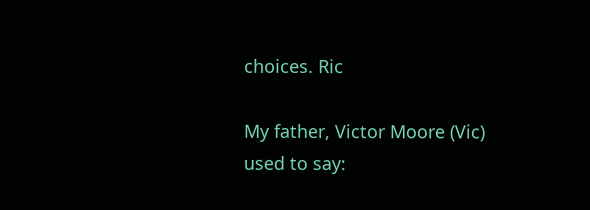choices. Ric

My father, Victor Moore (Vic) used to say: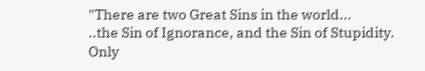"There are two Great Sins in the world...
..the Sin of Ignorance, and the Sin of Stupidity.
Only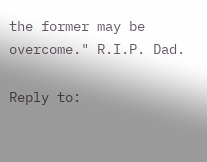the former may be overcome." R.I.P. Dad.

Reply to: